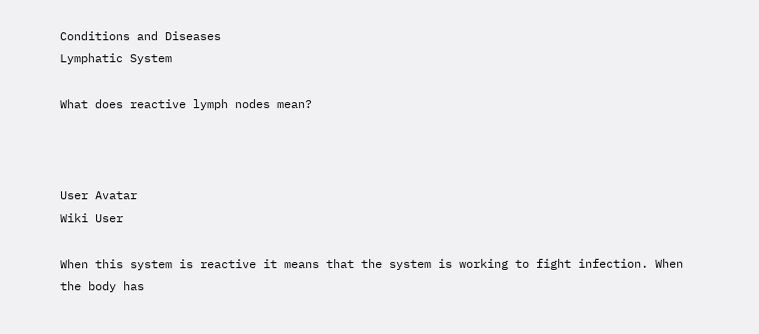Conditions and Diseases
Lymphatic System

What does reactive lymph nodes mean?



User Avatar
Wiki User

When this system is reactive it means that the system is working to fight infection. When the body has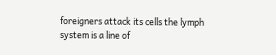foreigners attack its cells the lymph system is a line of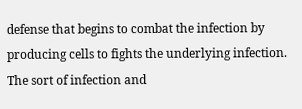defense that begins to combat the infection by producing cells to fights the underlying infection. The sort of infection and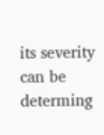its severity can be determing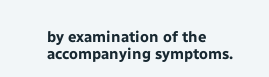by examination of the accompanying symptoms.